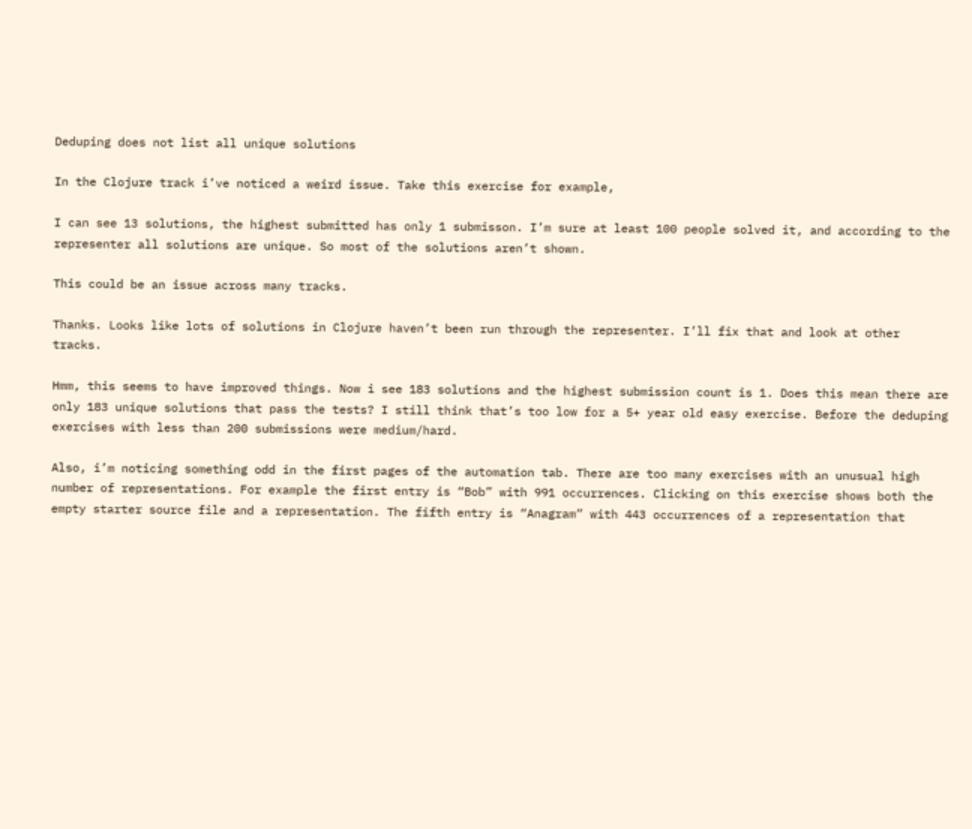Deduping does not list all unique solutions

In the Clojure track i’ve noticed a weird issue. Take this exercise for example,

I can see 13 solutions, the highest submitted has only 1 submisson. I’m sure at least 100 people solved it, and according to the representer all solutions are unique. So most of the solutions aren’t shown.

This could be an issue across many tracks.

Thanks. Looks like lots of solutions in Clojure haven’t been run through the representer. I’ll fix that and look at other tracks.

Hmm, this seems to have improved things. Now i see 183 solutions and the highest submission count is 1. Does this mean there are only 183 unique solutions that pass the tests? I still think that’s too low for a 5+ year old easy exercise. Before the deduping exercises with less than 200 submissions were medium/hard.

Also, i’m noticing something odd in the first pages of the automation tab. There are too many exercises with an unusual high number of representations. For example the first entry is “Bob” with 991 occurrences. Clicking on this exercise shows both the empty starter source file and a representation. The fifth entry is “Anagram” with 443 occurrences of a representation that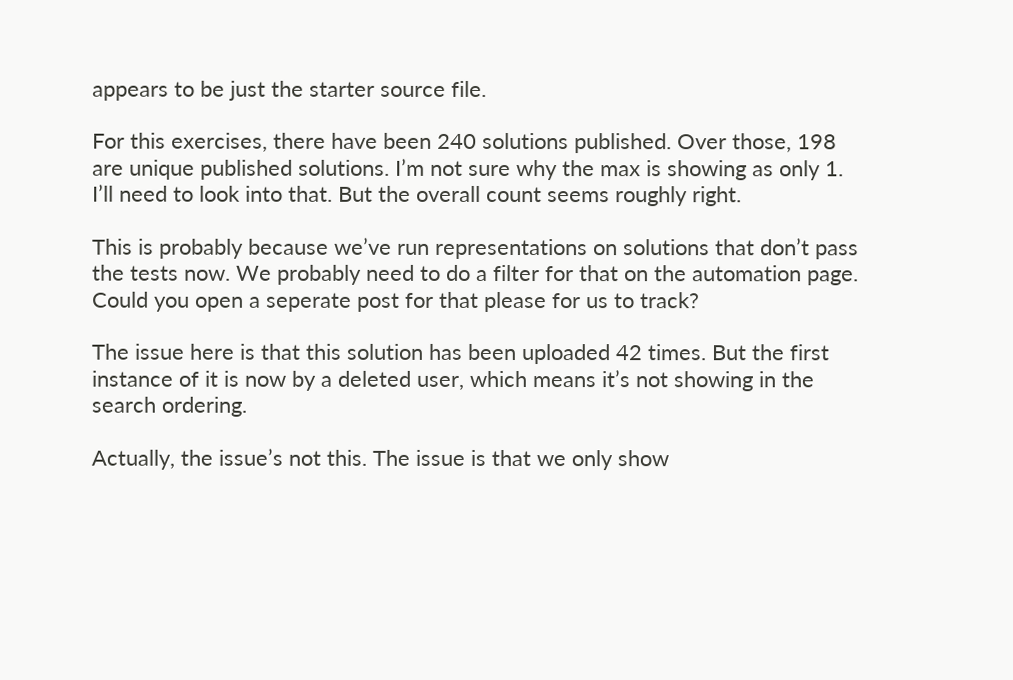appears to be just the starter source file.

For this exercises, there have been 240 solutions published. Over those, 198 are unique published solutions. I’m not sure why the max is showing as only 1. I’ll need to look into that. But the overall count seems roughly right.

This is probably because we’ve run representations on solutions that don’t pass the tests now. We probably need to do a filter for that on the automation page. Could you open a seperate post for that please for us to track?

The issue here is that this solution has been uploaded 42 times. But the first instance of it is now by a deleted user, which means it’s not showing in the search ordering.

Actually, the issue’s not this. The issue is that we only show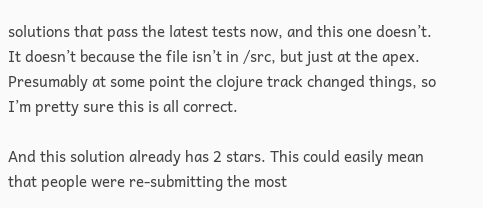solutions that pass the latest tests now, and this one doesn’t. It doesn’t because the file isn’t in /src, but just at the apex. Presumably at some point the clojure track changed things, so I’m pretty sure this is all correct.

And this solution already has 2 stars. This could easily mean that people were re-submitting the most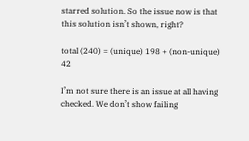starred solution. So the issue now is that this solution isn’t shown, right?

total (240) = (unique) 198 + (non-unique) 42

I’m not sure there is an issue at all having checked. We don’t show failing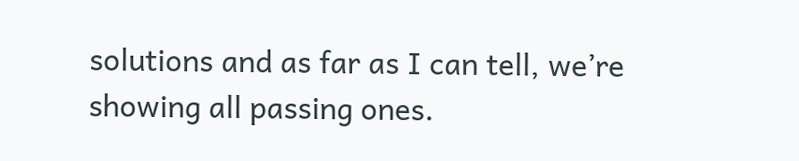solutions and as far as I can tell, we’re showing all passing ones.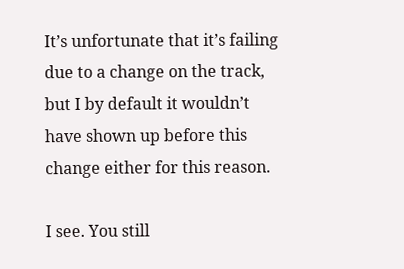It’s unfortunate that it’s failing due to a change on the track, but I by default it wouldn’t have shown up before this change either for this reason.

I see. You still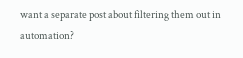want a separate post about filtering them out in automation?